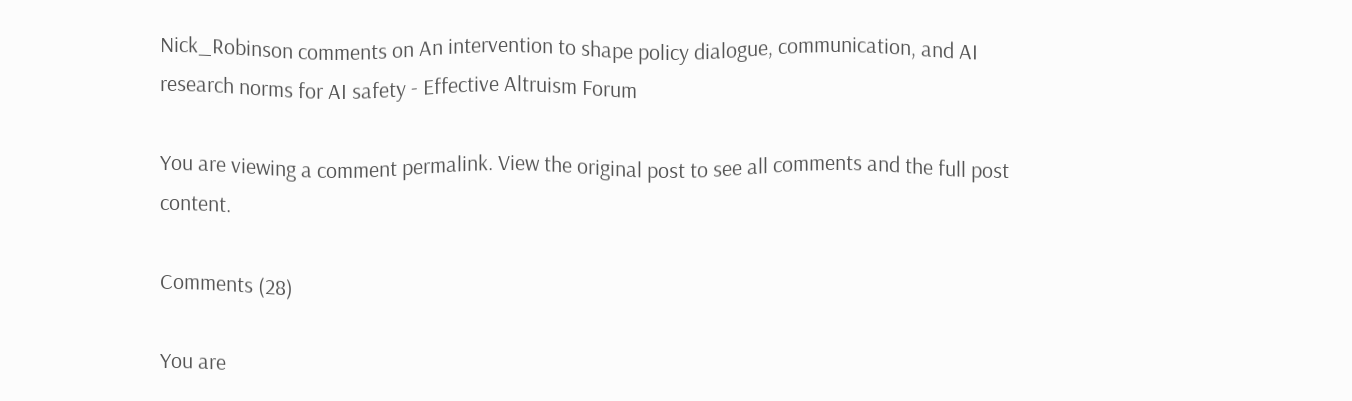Nick_Robinson comments on An intervention to shape policy dialogue, communication, and AI research norms for AI safety - Effective Altruism Forum

You are viewing a comment permalink. View the original post to see all comments and the full post content.

Comments (28)

You are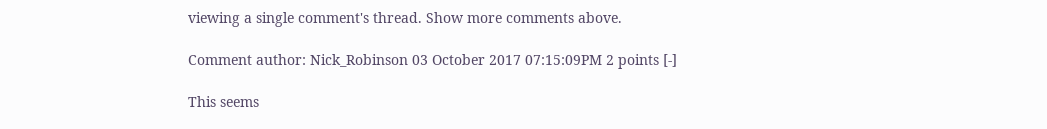viewing a single comment's thread. Show more comments above.

Comment author: Nick_Robinson 03 October 2017 07:15:09PM 2 points [-]

This seems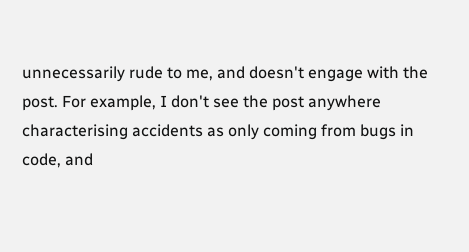unnecessarily rude to me, and doesn't engage with the post. For example, I don't see the post anywhere characterising accidents as only coming from bugs in code, and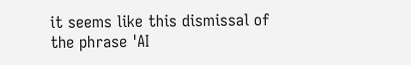it seems like this dismissal of the phrase 'AI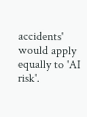accidents' would apply equally to 'AI risk'.